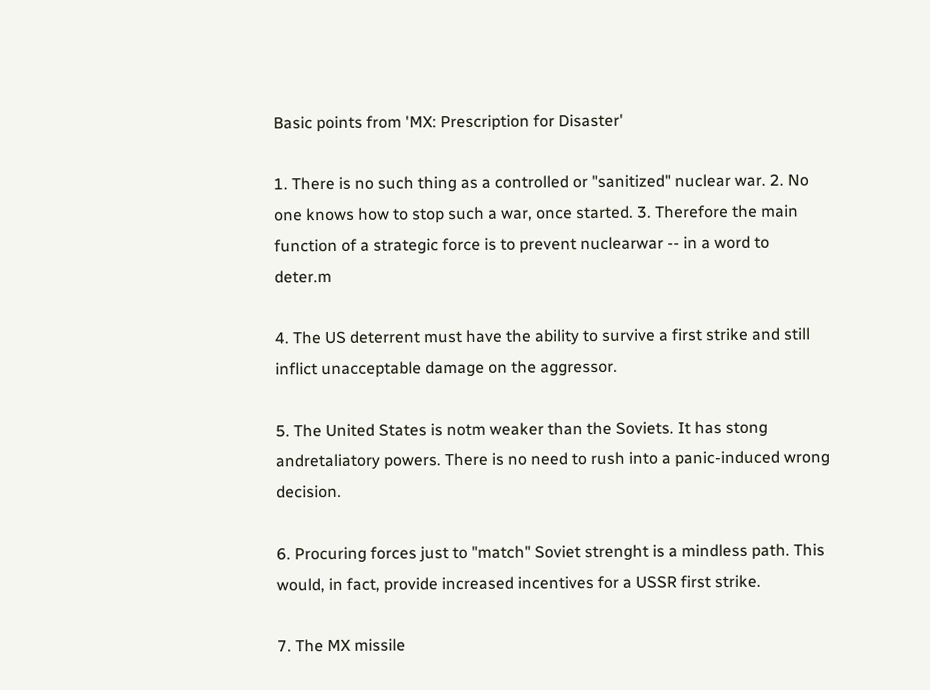Basic points from 'MX: Prescription for Disaster'

1. There is no such thing as a controlled or "sanitized" nuclear war. 2. No one knows how to stop such a war, once started. 3. Therefore the main function of a strategic force is to prevent nuclearwar -- in a word to deter.m

4. The US deterrent must have the ability to survive a first strike and still inflict unacceptable damage on the aggressor.

5. The United States is notm weaker than the Soviets. It has stong andretaliatory powers. There is no need to rush into a panic-induced wrong decision.

6. Procuring forces just to "match" Soviet strenght is a mindless path. This would, in fact, provide increased incentives for a USSR first strike.

7. The MX missile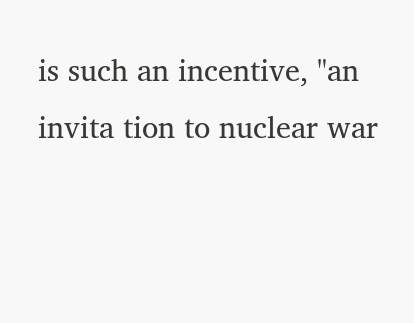is such an incentive, "an invita tion to nuclear war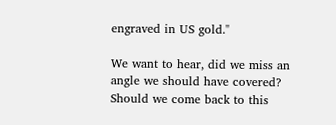engraved in US gold."

We want to hear, did we miss an angle we should have covered? Should we come back to this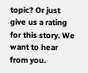topic? Or just give us a rating for this story. We want to hear from you.